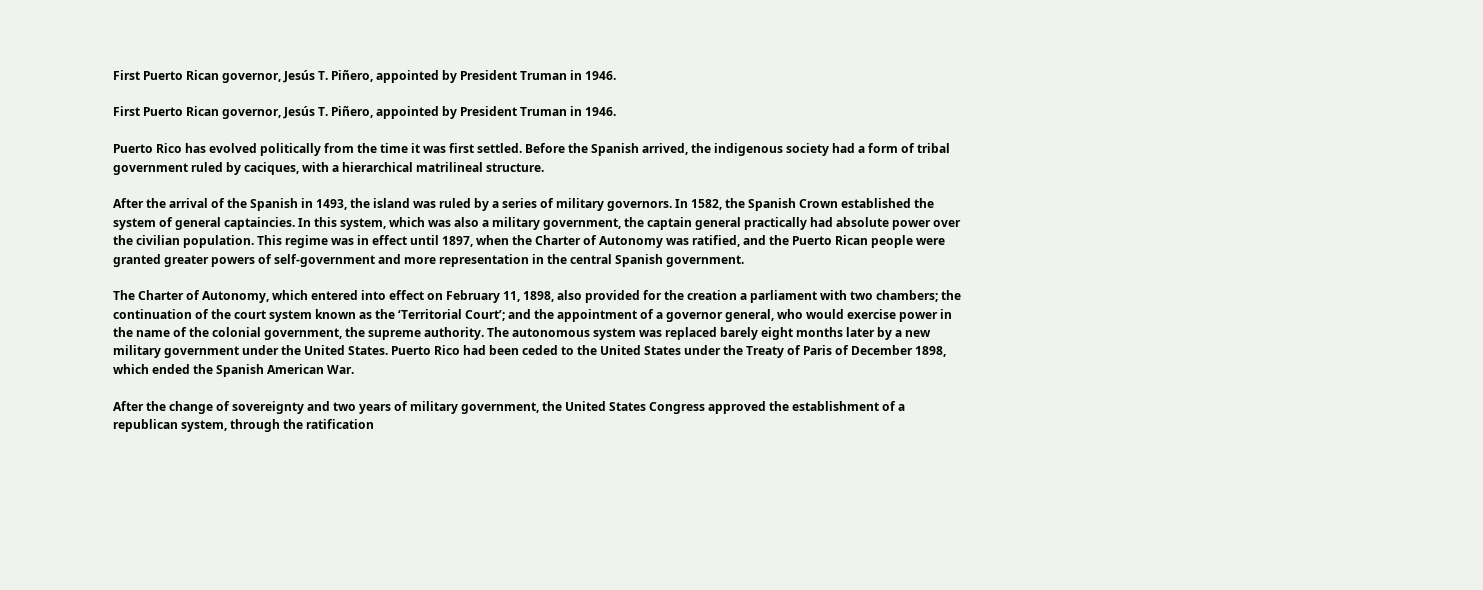First Puerto Rican governor, Jesús T. Piñero, appointed by President Truman in 1946.

First Puerto Rican governor, Jesús T. Piñero, appointed by President Truman in 1946.

Puerto Rico has evolved politically from the time it was first settled. Before the Spanish arrived, the indigenous society had a form of tribal government ruled by caciques, with a hierarchical matrilineal structure.

After the arrival of the Spanish in 1493, the island was ruled by a series of military governors. In 1582, the Spanish Crown established the system of general captaincies. In this system, which was also a military government, the captain general practically had absolute power over the civilian population. This regime was in effect until 1897, when the Charter of Autonomy was ratified, and the Puerto Rican people were granted greater powers of self-government and more representation in the central Spanish government.

The Charter of Autonomy, which entered into effect on February 11, 1898, also provided for the creation a parliament with two chambers; the continuation of the court system known as the ‘Territorial Court’; and the appointment of a governor general, who would exercise power in the name of the colonial government, the supreme authority. The autonomous system was replaced barely eight months later by a new military government under the United States. Puerto Rico had been ceded to the United States under the Treaty of Paris of December 1898, which ended the Spanish American War.

After the change of sovereignty and two years of military government, the United States Congress approved the establishment of a republican system, through the ratification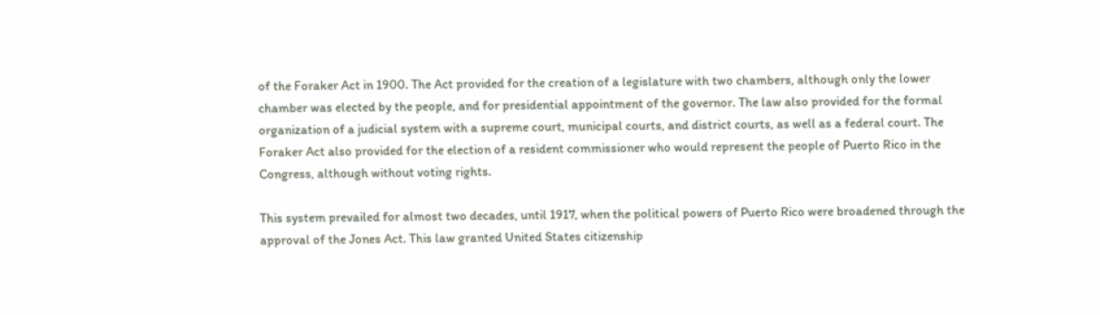of the Foraker Act in 1900. The Act provided for the creation of a legislature with two chambers, although only the lower chamber was elected by the people, and for presidential appointment of the governor. The law also provided for the formal organization of a judicial system with a supreme court, municipal courts, and district courts, as well as a federal court. The Foraker Act also provided for the election of a resident commissioner who would represent the people of Puerto Rico in the Congress, although without voting rights.

This system prevailed for almost two decades, until 1917, when the political powers of Puerto Rico were broadened through the approval of the Jones Act. This law granted United States citizenship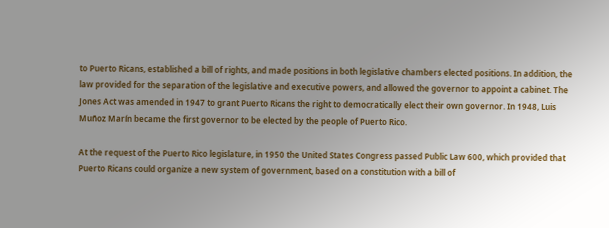to Puerto Ricans, established a bill of rights, and made positions in both legislative chambers elected positions. In addition, the law provided for the separation of the legislative and executive powers, and allowed the governor to appoint a cabinet. The Jones Act was amended in 1947 to grant Puerto Ricans the right to democratically elect their own governor. In 1948, Luis Muñoz Marín became the first governor to be elected by the people of Puerto Rico.

At the request of the Puerto Rico legislature, in 1950 the United States Congress passed Public Law 600, which provided that Puerto Ricans could organize a new system of government, based on a constitution with a bill of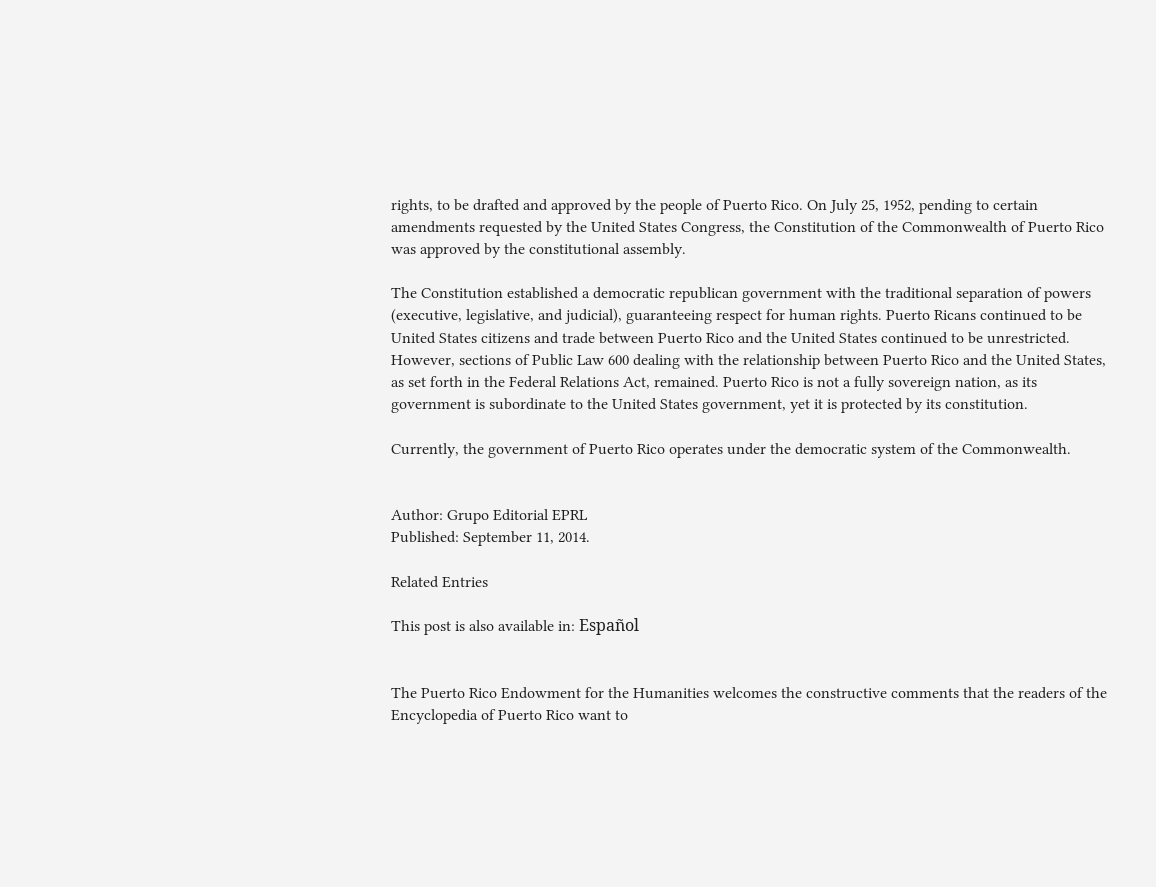rights, to be drafted and approved by the people of Puerto Rico. On July 25, 1952, pending to certain amendments requested by the United States Congress, the Constitution of the Commonwealth of Puerto Rico was approved by the constitutional assembly.

The Constitution established a democratic republican government with the traditional separation of powers (executive, legislative, and judicial), guaranteeing respect for human rights. Puerto Ricans continued to be United States citizens and trade between Puerto Rico and the United States continued to be unrestricted. However, sections of Public Law 600 dealing with the relationship between Puerto Rico and the United States, as set forth in the Federal Relations Act, remained. Puerto Rico is not a fully sovereign nation, as its government is subordinate to the United States government, yet it is protected by its constitution.

Currently, the government of Puerto Rico operates under the democratic system of the Commonwealth.


Author: Grupo Editorial EPRL
Published: September 11, 2014.

Related Entries

This post is also available in: Español


The Puerto Rico Endowment for the Humanities welcomes the constructive comments that the readers of the Encyclopedia of Puerto Rico want to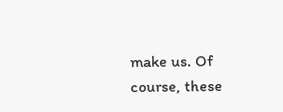make us. Of course, these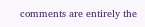comments are entirely the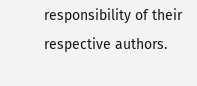responsibility of their respective authors.